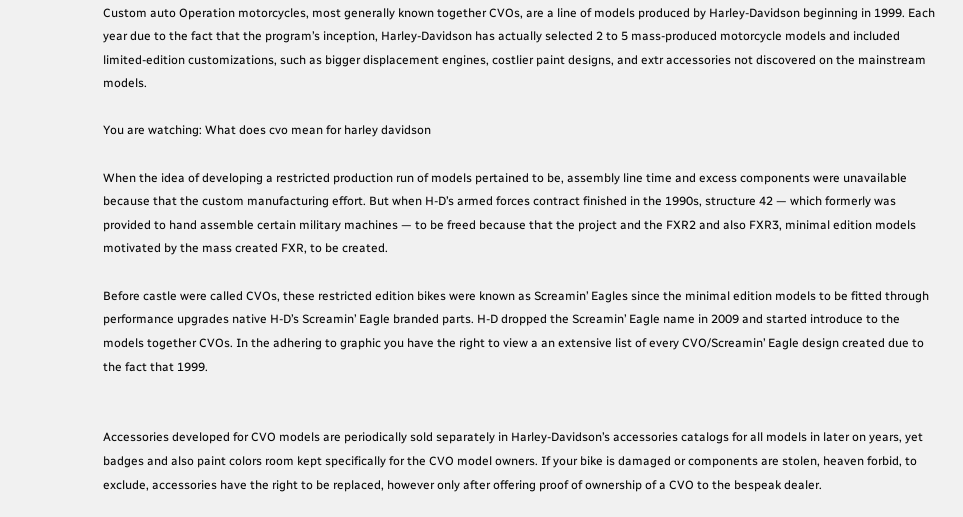Custom auto Operation motorcycles, most generally known together CVOs, are a line of models produced by Harley-Davidson beginning in 1999. Each year due to the fact that the program’s inception, Harley-Davidson has actually selected 2 to 5 mass-produced motorcycle models and included limited-edition customizations, such as bigger displacement engines, costlier paint designs, and extr accessories not discovered on the mainstream models.

You are watching: What does cvo mean for harley davidson

When the idea of developing a restricted production run of models pertained to be, assembly line time and excess components were unavailable because that the custom manufacturing effort. But when H-D’s armed forces contract finished in the 1990s, structure 42 — which formerly was provided to hand assemble certain military machines — to be freed because that the project and the FXR2 and also FXR3, minimal edition models motivated by the mass created FXR, to be created.

Before castle were called CVOs, these restricted edition bikes were known as Screamin’ Eagles since the minimal edition models to be fitted through performance upgrades native H-D’s Screamin’ Eagle branded parts. H-D dropped the Screamin’ Eagle name in 2009 and started introduce to the models together CVOs. In the adhering to graphic you have the right to view a an extensive list of every CVO/Screamin’ Eagle design created due to the fact that 1999.


Accessories developed for CVO models are periodically sold separately in Harley-Davidson’s accessories catalogs for all models in later on years, yet badges and also paint colors room kept specifically for the CVO model owners. If your bike is damaged or components are stolen, heaven forbid, to exclude, accessories have the right to be replaced, however only after offering proof of ownership of a CVO to the bespeak dealer.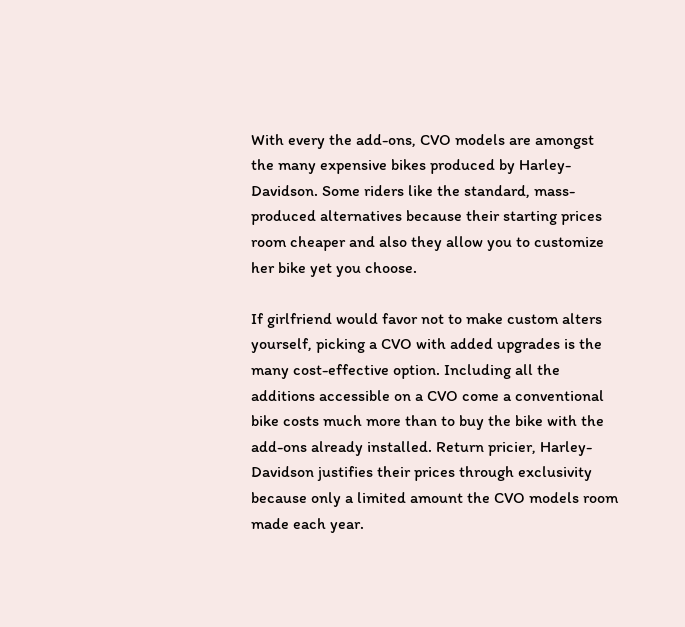With every the add-ons, CVO models are amongst the many expensive bikes produced by Harley-Davidson. Some riders like the standard, mass-produced alternatives because their starting prices room cheaper and also they allow you to customize her bike yet you choose.

If girlfriend would favor not to make custom alters yourself, picking a CVO with added upgrades is the many cost-effective option. Including all the additions accessible on a CVO come a conventional bike costs much more than to buy the bike with the add-ons already installed. Return pricier, Harley-Davidson justifies their prices through exclusivity because only a limited amount the CVO models room made each year.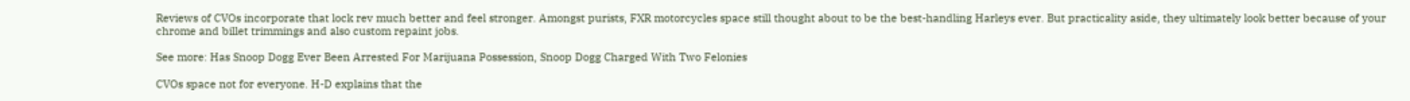Reviews of CVOs incorporate that lock rev much better and feel stronger. Amongst purists, FXR motorcycles space still thought about to be the best-handling Harleys ever. But practicality aside, they ultimately look better because of your chrome and billet trimmings and also custom repaint jobs.

See more: Has Snoop Dogg Ever Been Arrested For Marijuana Possession, Snoop Dogg Charged With Two Felonies

CVOs space not for everyone. H-D explains that the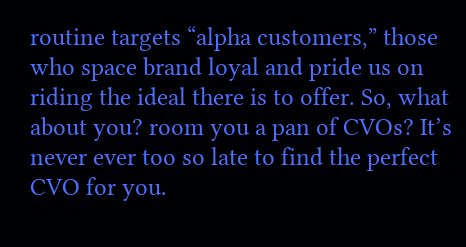routine targets “alpha customers,” those who space brand loyal and pride us on riding the ideal there is to offer. So, what about you? room you a pan of CVOs? It’s never ever too so late to find the perfect CVO for you.